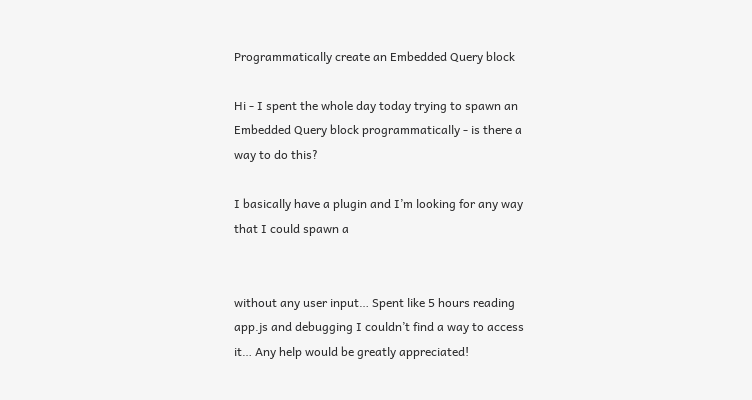Programmatically create an Embedded Query block

Hi - I spent the whole day today trying to spawn an Embedded Query block programmatically - is there a way to do this?

I basically have a plugin and I’m looking for any way that I could spawn a


without any user input… Spent like 5 hours reading app.js and debugging I couldn’t find a way to access it… Any help would be greatly appreciated!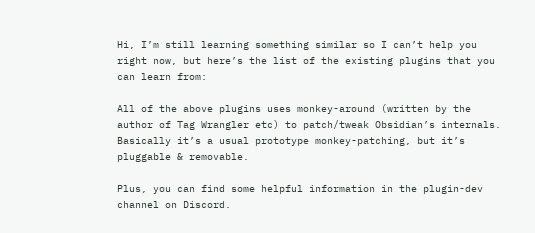Hi, I’m still learning something similar so I can’t help you right now, but here’s the list of the existing plugins that you can learn from:

All of the above plugins uses monkey-around (written by the author of Tag Wrangler etc) to patch/tweak Obsidian’s internals. Basically it’s a usual prototype monkey-patching, but it’s pluggable & removable.

Plus, you can find some helpful information in the plugin-dev channel on Discord.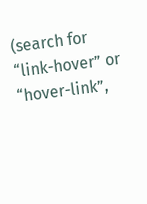(search for “link-hover” or “hover-link”,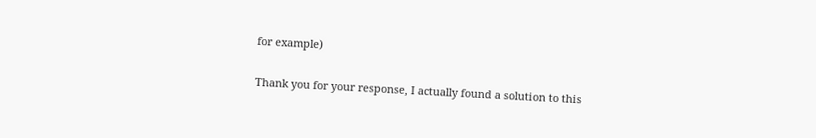for example)

Thank you for your response, I actually found a solution to this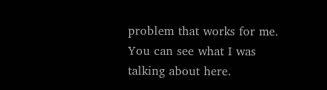problem that works for me. You can see what I was talking about here.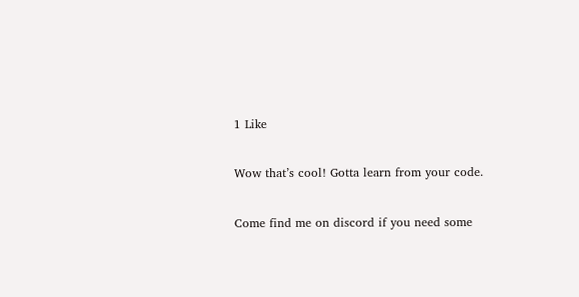1 Like

Wow that’s cool! Gotta learn from your code.

Come find me on discord if you need some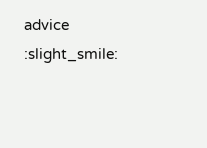advice :slight_smile: